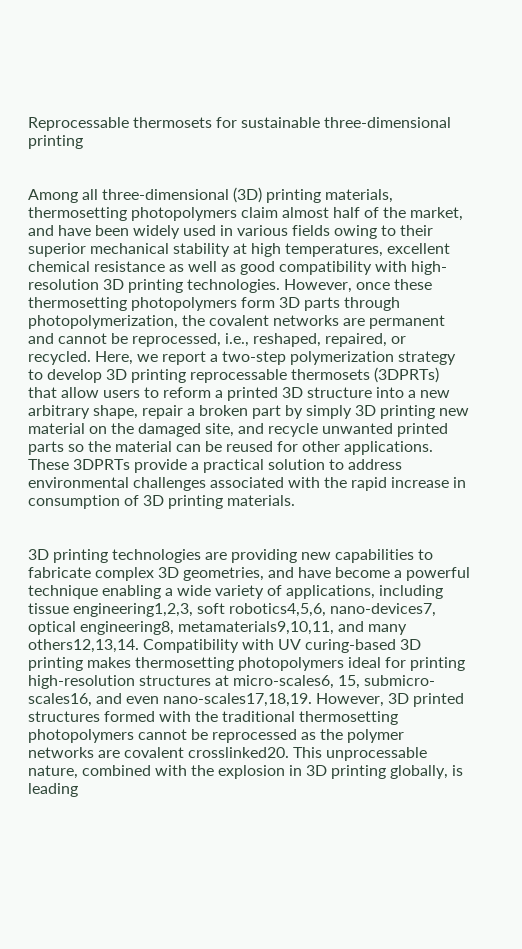Reprocessable thermosets for sustainable three-dimensional printing


Among all three-dimensional (3D) printing materials, thermosetting photopolymers claim almost half of the market, and have been widely used in various fields owing to their superior mechanical stability at high temperatures, excellent chemical resistance as well as good compatibility with high-resolution 3D printing technologies. However, once these thermosetting photopolymers form 3D parts through photopolymerization, the covalent networks are permanent and cannot be reprocessed, i.e., reshaped, repaired, or recycled. Here, we report a two-step polymerization strategy to develop 3D printing reprocessable thermosets (3DPRTs) that allow users to reform a printed 3D structure into a new arbitrary shape, repair a broken part by simply 3D printing new material on the damaged site, and recycle unwanted printed parts so the material can be reused for other applications. These 3DPRTs provide a practical solution to address environmental challenges associated with the rapid increase in consumption of 3D printing materials.


3D printing technologies are providing new capabilities to fabricate complex 3D geometries, and have become a powerful technique enabling a wide variety of applications, including tissue engineering1,2,3, soft robotics4,5,6, nano-devices7, optical engineering8, metamaterials9,10,11, and many others12,13,14. Compatibility with UV curing-based 3D printing makes thermosetting photopolymers ideal for printing high-resolution structures at micro-scales6, 15, submicro-scales16, and even nano-scales17,18,19. However, 3D printed structures formed with the traditional thermosetting photopolymers cannot be reprocessed as the polymer networks are covalent crosslinked20. This unprocessable nature, combined with the explosion in 3D printing globally, is leading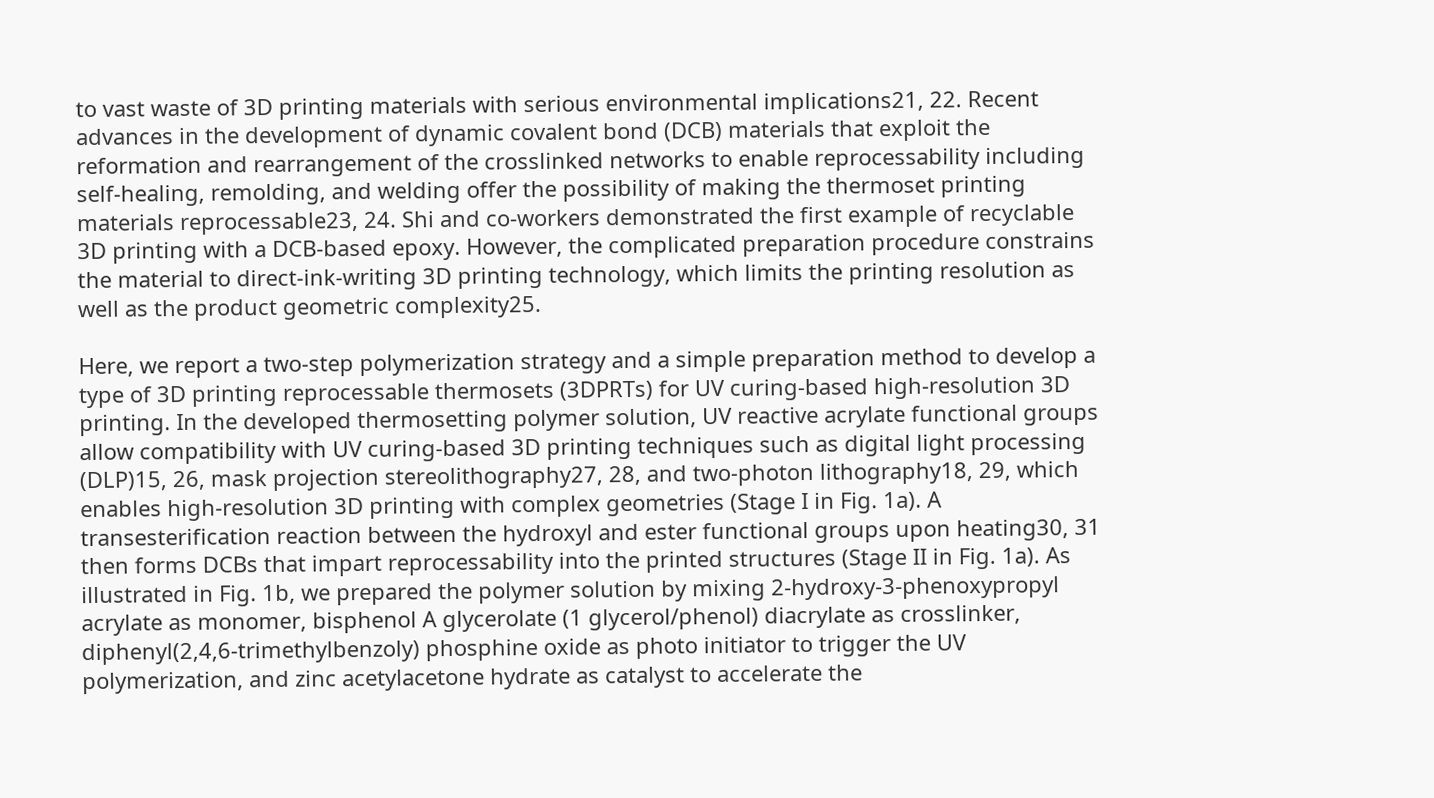to vast waste of 3D printing materials with serious environmental implications21, 22. Recent advances in the development of dynamic covalent bond (DCB) materials that exploit the reformation and rearrangement of the crosslinked networks to enable reprocessability including self-healing, remolding, and welding offer the possibility of making the thermoset printing materials reprocessable23, 24. Shi and co-workers demonstrated the first example of recyclable 3D printing with a DCB-based epoxy. However, the complicated preparation procedure constrains the material to direct-ink-writing 3D printing technology, which limits the printing resolution as well as the product geometric complexity25.

Here, we report a two-step polymerization strategy and a simple preparation method to develop a type of 3D printing reprocessable thermosets (3DPRTs) for UV curing-based high-resolution 3D printing. In the developed thermosetting polymer solution, UV reactive acrylate functional groups allow compatibility with UV curing-based 3D printing techniques such as digital light processing (DLP)15, 26, mask projection stereolithography27, 28, and two-photon lithography18, 29, which enables high-resolution 3D printing with complex geometries (Stage I in Fig. 1a). A transesterification reaction between the hydroxyl and ester functional groups upon heating30, 31 then forms DCBs that impart reprocessability into the printed structures (Stage II in Fig. 1a). As illustrated in Fig. 1b, we prepared the polymer solution by mixing 2-hydroxy-3-phenoxypropyl acrylate as monomer, bisphenol A glycerolate (1 glycerol/phenol) diacrylate as crosslinker, diphenyl(2,4,6-trimethylbenzoly) phosphine oxide as photo initiator to trigger the UV polymerization, and zinc acetylacetone hydrate as catalyst to accelerate the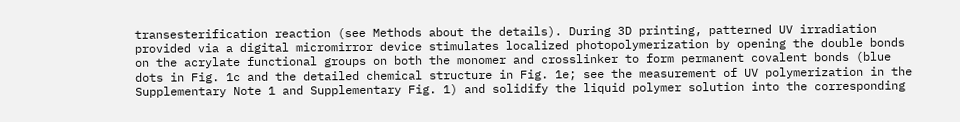transesterification reaction (see Methods about the details). During 3D printing, patterned UV irradiation provided via a digital micromirror device stimulates localized photopolymerization by opening the double bonds on the acrylate functional groups on both the monomer and crosslinker to form permanent covalent bonds (blue dots in Fig. 1c and the detailed chemical structure in Fig. 1e; see the measurement of UV polymerization in the Supplementary Note 1 and Supplementary Fig. 1) and solidify the liquid polymer solution into the corresponding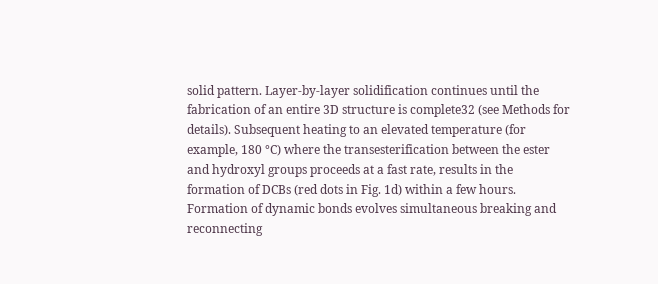solid pattern. Layer-by-layer solidification continues until the fabrication of an entire 3D structure is complete32 (see Methods for details). Subsequent heating to an elevated temperature (for example, 180 °C) where the transesterification between the ester and hydroxyl groups proceeds at a fast rate, results in the formation of DCBs (red dots in Fig. 1d) within a few hours. Formation of dynamic bonds evolves simultaneous breaking and reconnecting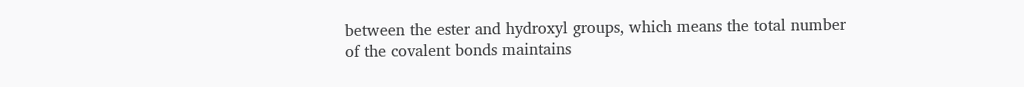between the ester and hydroxyl groups, which means the total number of the covalent bonds maintains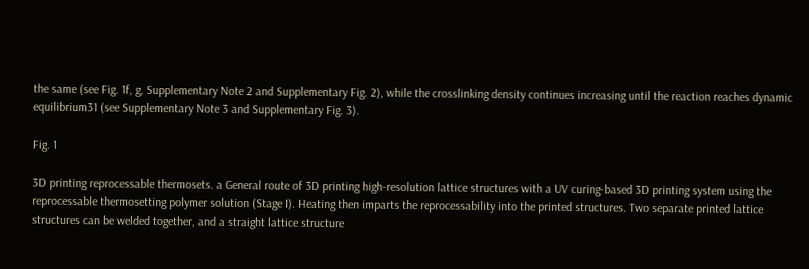the same (see Fig. 1f, g, Supplementary Note 2 and Supplementary Fig. 2), while the crosslinking density continues increasing until the reaction reaches dynamic equilibrium31 (see Supplementary Note 3 and Supplementary Fig. 3).

Fig. 1

3D printing reprocessable thermosets. a General route of 3D printing high-resolution lattice structures with a UV curing-based 3D printing system using the reprocessable thermosetting polymer solution (Stage I). Heating then imparts the reprocessability into the printed structures. Two separate printed lattice structures can be welded together, and a straight lattice structure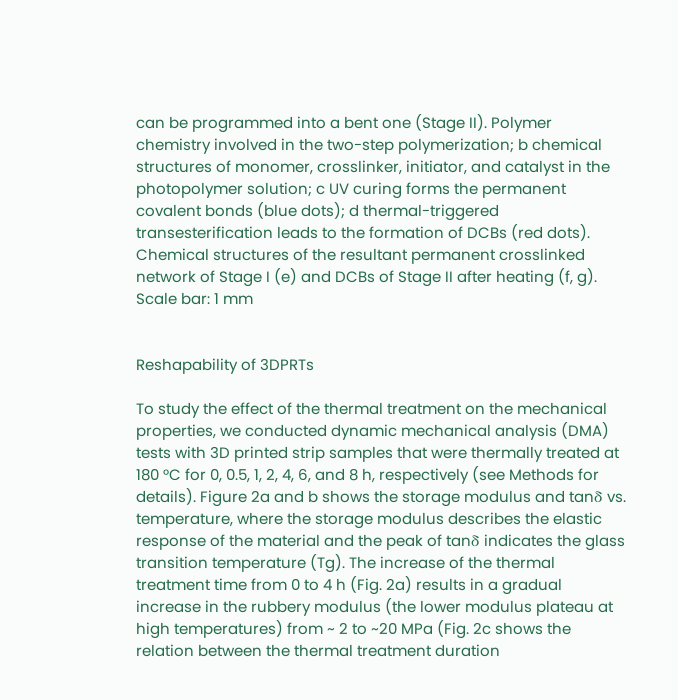can be programmed into a bent one (Stage II). Polymer chemistry involved in the two-step polymerization; b chemical structures of monomer, crosslinker, initiator, and catalyst in the photopolymer solution; c UV curing forms the permanent covalent bonds (blue dots); d thermal-triggered transesterification leads to the formation of DCBs (red dots). Chemical structures of the resultant permanent crosslinked network of Stage I (e) and DCBs of Stage II after heating (f, g). Scale bar: 1 mm


Reshapability of 3DPRTs

To study the effect of the thermal treatment on the mechanical properties, we conducted dynamic mechanical analysis (DMA) tests with 3D printed strip samples that were thermally treated at 180 °C for 0, 0.5, 1, 2, 4, 6, and 8 h, respectively (see Methods for details). Figure 2a and b shows the storage modulus and tanδ vs. temperature, where the storage modulus describes the elastic response of the material and the peak of tanδ indicates the glass transition temperature (Tg). The increase of the thermal treatment time from 0 to 4 h (Fig. 2a) results in a gradual increase in the rubbery modulus (the lower modulus plateau at high temperatures) from ~ 2 to ~20 MPa (Fig. 2c shows the relation between the thermal treatment duration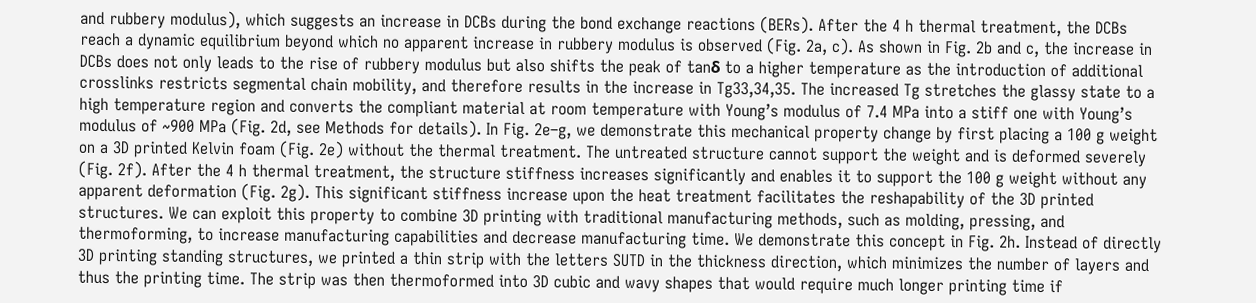and rubbery modulus), which suggests an increase in DCBs during the bond exchange reactions (BERs). After the 4 h thermal treatment, the DCBs reach a dynamic equilibrium beyond which no apparent increase in rubbery modulus is observed (Fig. 2a, c). As shown in Fig. 2b and c, the increase in DCBs does not only leads to the rise of rubbery modulus but also shifts the peak of tanδ to a higher temperature as the introduction of additional crosslinks restricts segmental chain mobility, and therefore results in the increase in Tg33,34,35. The increased Tg stretches the glassy state to a high temperature region and converts the compliant material at room temperature with Young’s modulus of 7.4 MPa into a stiff one with Young’s modulus of ~900 MPa (Fig. 2d, see Methods for details). In Fig. 2e–g, we demonstrate this mechanical property change by first placing a 100 g weight on a 3D printed Kelvin foam (Fig. 2e) without the thermal treatment. The untreated structure cannot support the weight and is deformed severely (Fig. 2f). After the 4 h thermal treatment, the structure stiffness increases significantly and enables it to support the 100 g weight without any apparent deformation (Fig. 2g). This significant stiffness increase upon the heat treatment facilitates the reshapability of the 3D printed structures. We can exploit this property to combine 3D printing with traditional manufacturing methods, such as molding, pressing, and thermoforming, to increase manufacturing capabilities and decrease manufacturing time. We demonstrate this concept in Fig. 2h. Instead of directly 3D printing standing structures, we printed a thin strip with the letters SUTD in the thickness direction, which minimizes the number of layers and thus the printing time. The strip was then thermoformed into 3D cubic and wavy shapes that would require much longer printing time if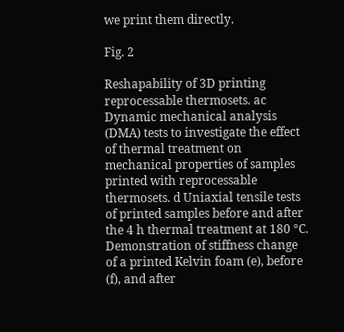we print them directly.

Fig. 2

Reshapability of 3D printing reprocessable thermosets. ac Dynamic mechanical analysis (DMA) tests to investigate the effect of thermal treatment on mechanical properties of samples printed with reprocessable thermosets. d Uniaxial tensile tests of printed samples before and after the 4 h thermal treatment at 180 °C. Demonstration of stiffness change of a printed Kelvin foam (e), before (f), and after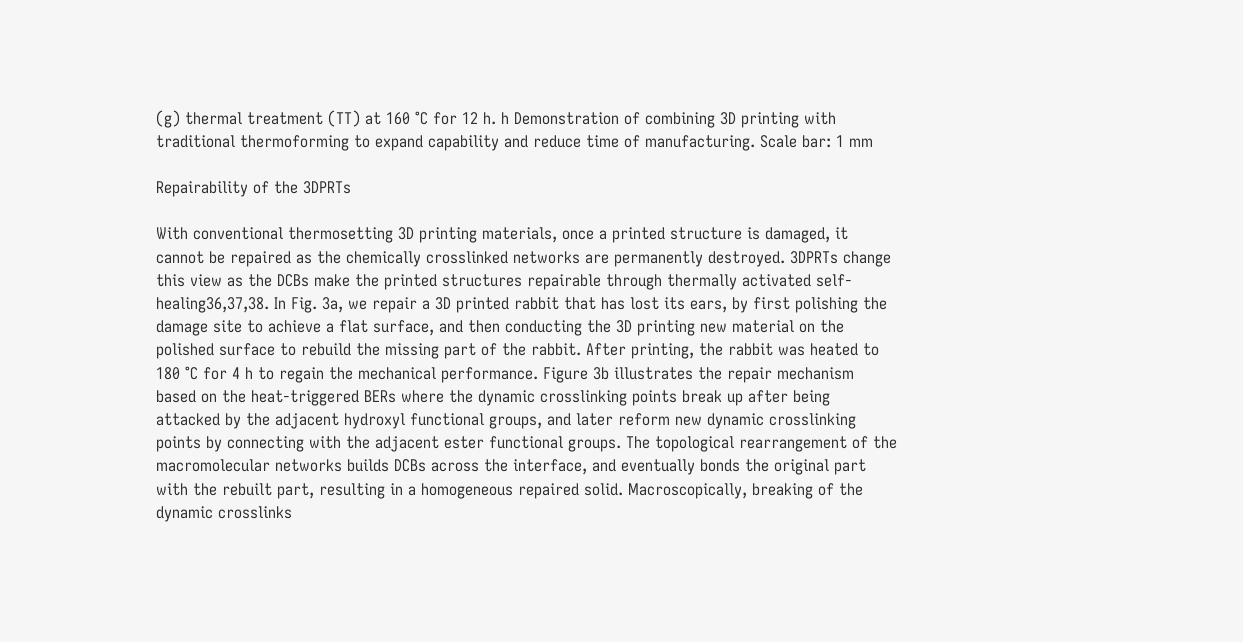(g) thermal treatment (TT) at 160 °C for 12 h. h Demonstration of combining 3D printing with traditional thermoforming to expand capability and reduce time of manufacturing. Scale bar: 1 mm

Repairability of the 3DPRTs

With conventional thermosetting 3D printing materials, once a printed structure is damaged, it cannot be repaired as the chemically crosslinked networks are permanently destroyed. 3DPRTs change this view as the DCBs make the printed structures repairable through thermally activated self-healing36,37,38. In Fig. 3a, we repair a 3D printed rabbit that has lost its ears, by first polishing the damage site to achieve a flat surface, and then conducting the 3D printing new material on the polished surface to rebuild the missing part of the rabbit. After printing, the rabbit was heated to 180 °C for 4 h to regain the mechanical performance. Figure 3b illustrates the repair mechanism based on the heat-triggered BERs where the dynamic crosslinking points break up after being attacked by the adjacent hydroxyl functional groups, and later reform new dynamic crosslinking points by connecting with the adjacent ester functional groups. The topological rearrangement of the macromolecular networks builds DCBs across the interface, and eventually bonds the original part with the rebuilt part, resulting in a homogeneous repaired solid. Macroscopically, breaking of the dynamic crosslinks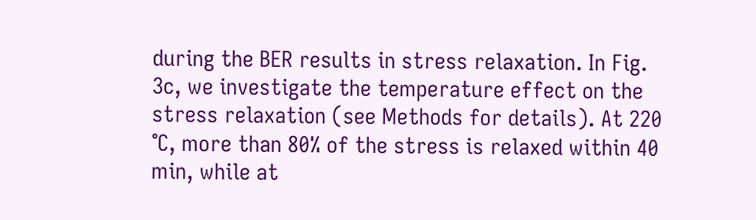during the BER results in stress relaxation. In Fig. 3c, we investigate the temperature effect on the stress relaxation (see Methods for details). At 220 °C, more than 80% of the stress is relaxed within 40 min, while at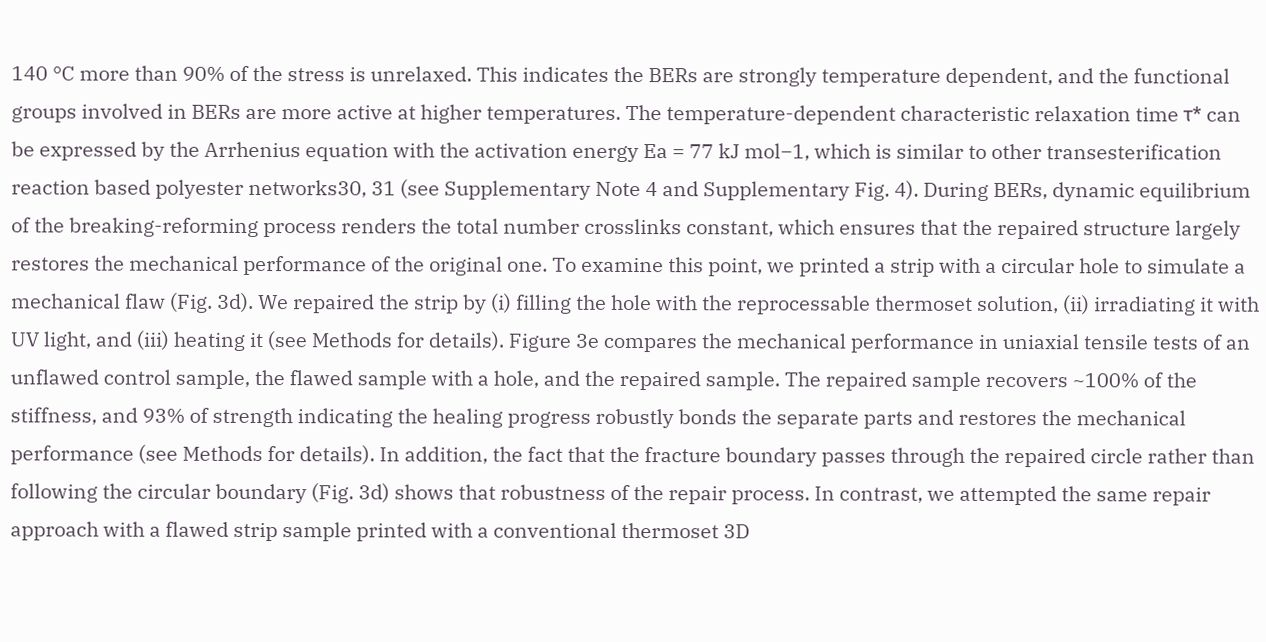140 °C more than 90% of the stress is unrelaxed. This indicates the BERs are strongly temperature dependent, and the functional groups involved in BERs are more active at higher temperatures. The temperature-dependent characteristic relaxation time τ* can be expressed by the Arrhenius equation with the activation energy Ea = 77 kJ mol−1, which is similar to other transesterification reaction based polyester networks30, 31 (see Supplementary Note 4 and Supplementary Fig. 4). During BERs, dynamic equilibrium of the breaking-reforming process renders the total number crosslinks constant, which ensures that the repaired structure largely restores the mechanical performance of the original one. To examine this point, we printed a strip with a circular hole to simulate a mechanical flaw (Fig. 3d). We repaired the strip by (i) filling the hole with the reprocessable thermoset solution, (ii) irradiating it with UV light, and (iii) heating it (see Methods for details). Figure 3e compares the mechanical performance in uniaxial tensile tests of an unflawed control sample, the flawed sample with a hole, and the repaired sample. The repaired sample recovers ~100% of the stiffness, and 93% of strength indicating the healing progress robustly bonds the separate parts and restores the mechanical performance (see Methods for details). In addition, the fact that the fracture boundary passes through the repaired circle rather than following the circular boundary (Fig. 3d) shows that robustness of the repair process. In contrast, we attempted the same repair approach with a flawed strip sample printed with a conventional thermoset 3D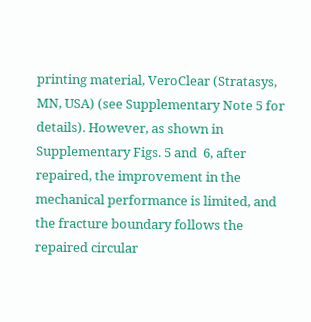printing material, VeroClear (Stratasys, MN, USA) (see Supplementary Note 5 for details). However, as shown in Supplementary Figs. 5 and  6, after repaired, the improvement in the mechanical performance is limited, and the fracture boundary follows the repaired circular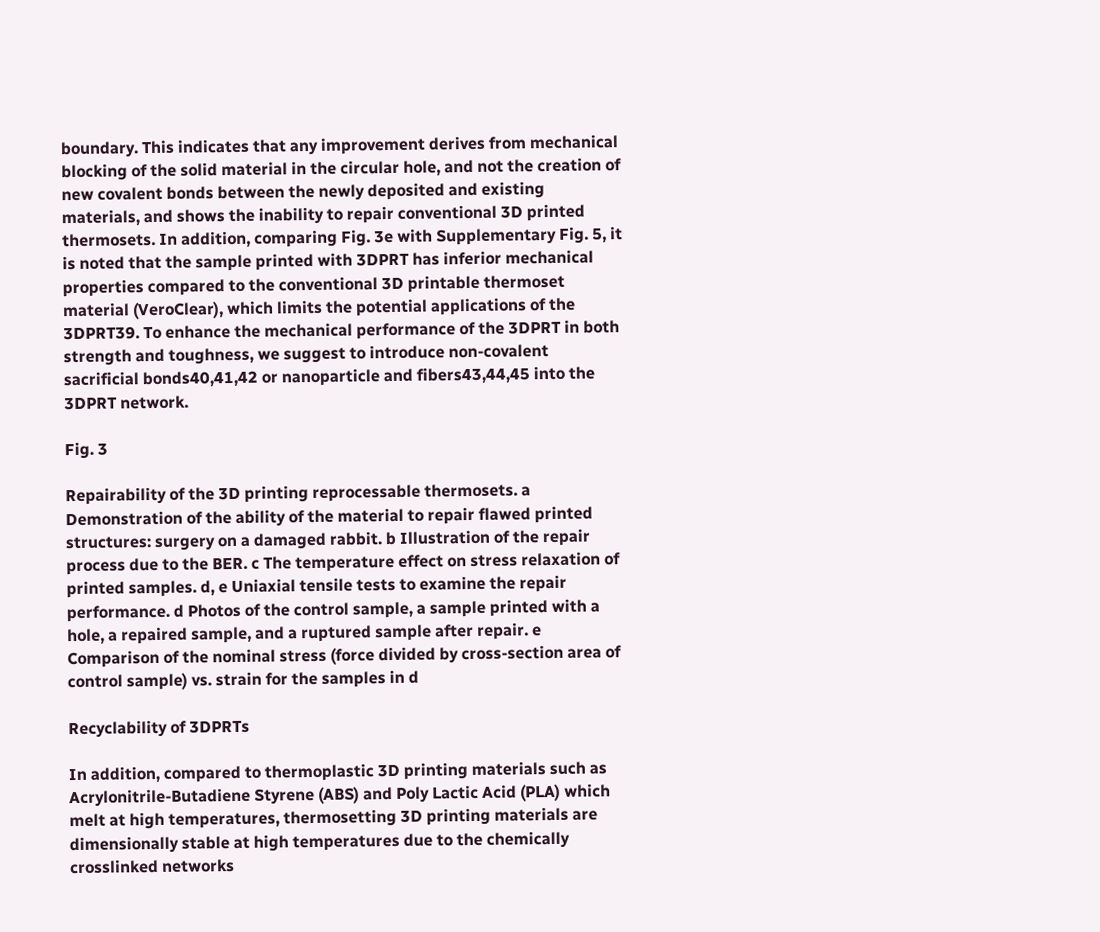boundary. This indicates that any improvement derives from mechanical blocking of the solid material in the circular hole, and not the creation of new covalent bonds between the newly deposited and existing materials, and shows the inability to repair conventional 3D printed thermosets. In addition, comparing Fig. 3e with Supplementary Fig. 5, it is noted that the sample printed with 3DPRT has inferior mechanical properties compared to the conventional 3D printable thermoset material (VeroClear), which limits the potential applications of the 3DPRT39. To enhance the mechanical performance of the 3DPRT in both strength and toughness, we suggest to introduce non-covalent sacrificial bonds40,41,42 or nanoparticle and fibers43,44,45 into the 3DPRT network.

Fig. 3

Repairability of the 3D printing reprocessable thermosets. a Demonstration of the ability of the material to repair flawed printed structures: surgery on a damaged rabbit. b Illustration of the repair process due to the BER. c The temperature effect on stress relaxation of printed samples. d, e Uniaxial tensile tests to examine the repair performance. d Photos of the control sample, a sample printed with a hole, a repaired sample, and a ruptured sample after repair. e Comparison of the nominal stress (force divided by cross-section area of control sample) vs. strain for the samples in d

Recyclability of 3DPRTs

In addition, compared to thermoplastic 3D printing materials such as Acrylonitrile-Butadiene Styrene (ABS) and Poly Lactic Acid (PLA) which melt at high temperatures, thermosetting 3D printing materials are dimensionally stable at high temperatures due to the chemically crosslinked networks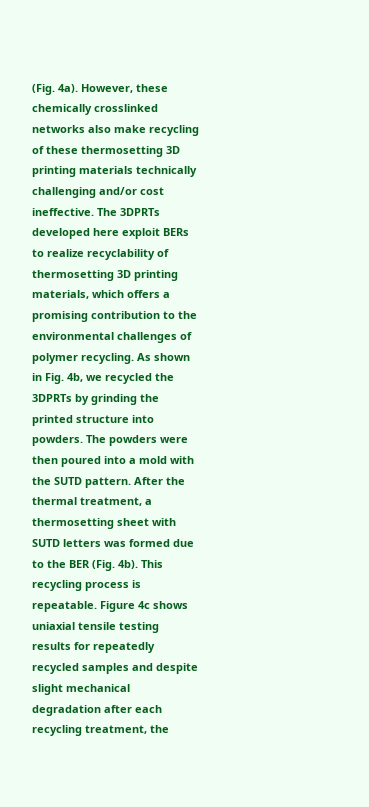(Fig. 4a). However, these chemically crosslinked networks also make recycling of these thermosetting 3D printing materials technically challenging and/or cost ineffective. The 3DPRTs developed here exploit BERs to realize recyclability of thermosetting 3D printing materials, which offers a promising contribution to the environmental challenges of polymer recycling. As shown in Fig. 4b, we recycled the 3DPRTs by grinding the printed structure into powders. The powders were then poured into a mold with the SUTD pattern. After the thermal treatment, a thermosetting sheet with SUTD letters was formed due to the BER (Fig. 4b). This recycling process is repeatable. Figure 4c shows uniaxial tensile testing results for repeatedly recycled samples and despite slight mechanical degradation after each recycling treatment, the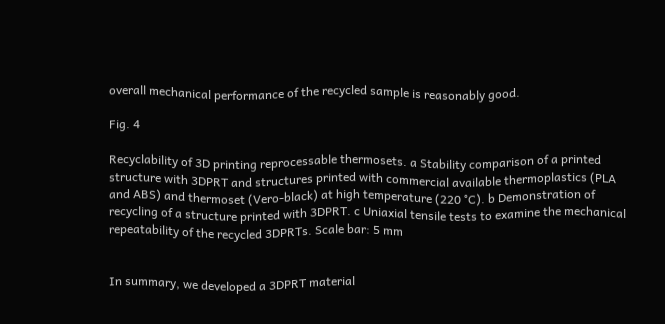overall mechanical performance of the recycled sample is reasonably good.

Fig. 4

Recyclability of 3D printing reprocessable thermosets. a Stability comparison of a printed structure with 3DPRT and structures printed with commercial available thermoplastics (PLA and ABS) and thermoset (Vero-black) at high temperature (220 °C). b Demonstration of recycling of a structure printed with 3DPRT. c Uniaxial tensile tests to examine the mechanical repeatability of the recycled 3DPRTs. Scale bar: 5 mm


In summary, we developed a 3DPRT material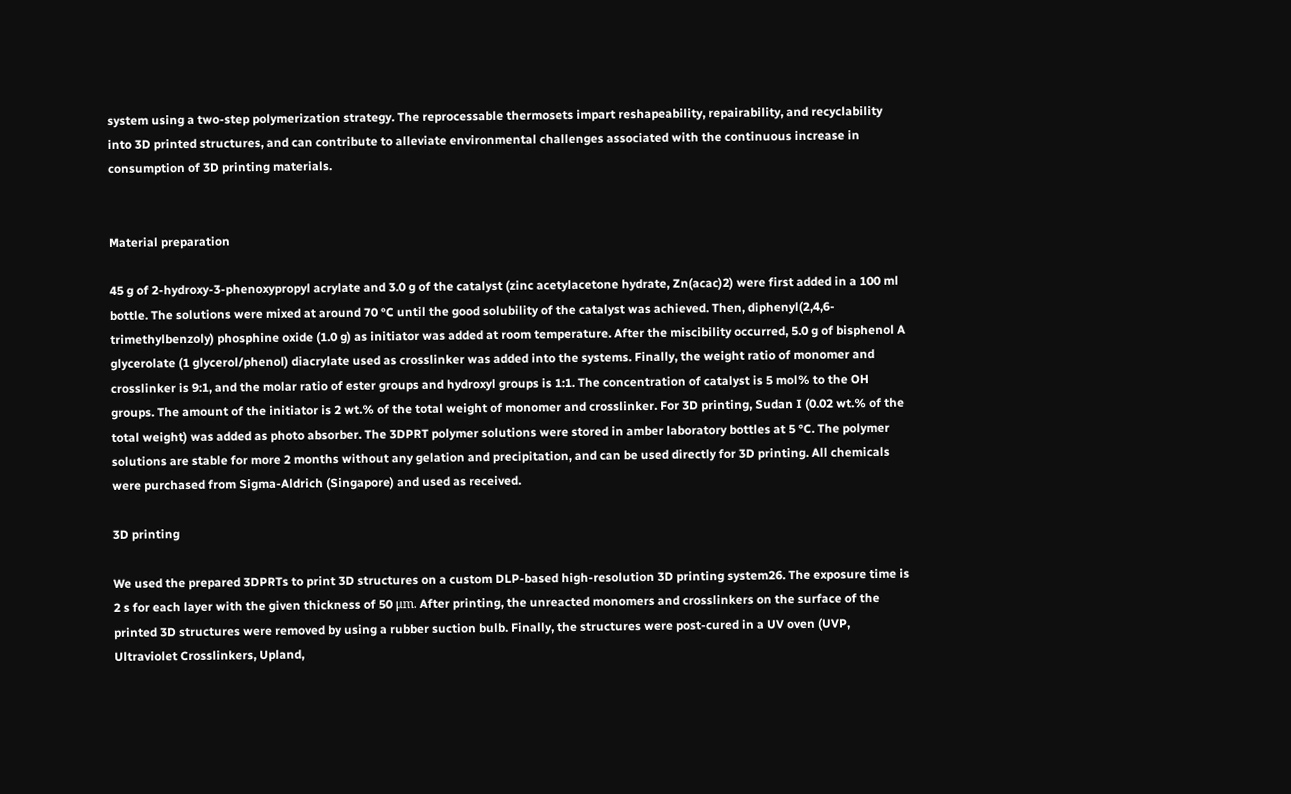system using a two-step polymerization strategy. The reprocessable thermosets impart reshapeability, repairability, and recyclability into 3D printed structures, and can contribute to alleviate environmental challenges associated with the continuous increase in consumption of 3D printing materials.


Material preparation

45 g of 2-hydroxy-3-phenoxypropyl acrylate and 3.0 g of the catalyst (zinc acetylacetone hydrate, Zn(acac)2) were first added in a 100 ml bottle. The solutions were mixed at around 70 °C until the good solubility of the catalyst was achieved. Then, diphenyl(2,4,6-trimethylbenzoly) phosphine oxide (1.0 g) as initiator was added at room temperature. After the miscibility occurred, 5.0 g of bisphenol A glycerolate (1 glycerol/phenol) diacrylate used as crosslinker was added into the systems. Finally, the weight ratio of monomer and crosslinker is 9:1, and the molar ratio of ester groups and hydroxyl groups is 1:1. The concentration of catalyst is 5 mol% to the OH groups. The amount of the initiator is 2 wt.% of the total weight of monomer and crosslinker. For 3D printing, Sudan I (0.02 wt.% of the total weight) was added as photo absorber. The 3DPRT polymer solutions were stored in amber laboratory bottles at 5 °C. The polymer solutions are stable for more 2 months without any gelation and precipitation, and can be used directly for 3D printing. All chemicals were purchased from Sigma-Aldrich (Singapore) and used as received.

3D printing

We used the prepared 3DPRTs to print 3D structures on a custom DLP-based high-resolution 3D printing system26. The exposure time is 2 s for each layer with the given thickness of 50 μm. After printing, the unreacted monomers and crosslinkers on the surface of the printed 3D structures were removed by using a rubber suction bulb. Finally, the structures were post-cured in a UV oven (UVP, Ultraviolet Crosslinkers, Upland,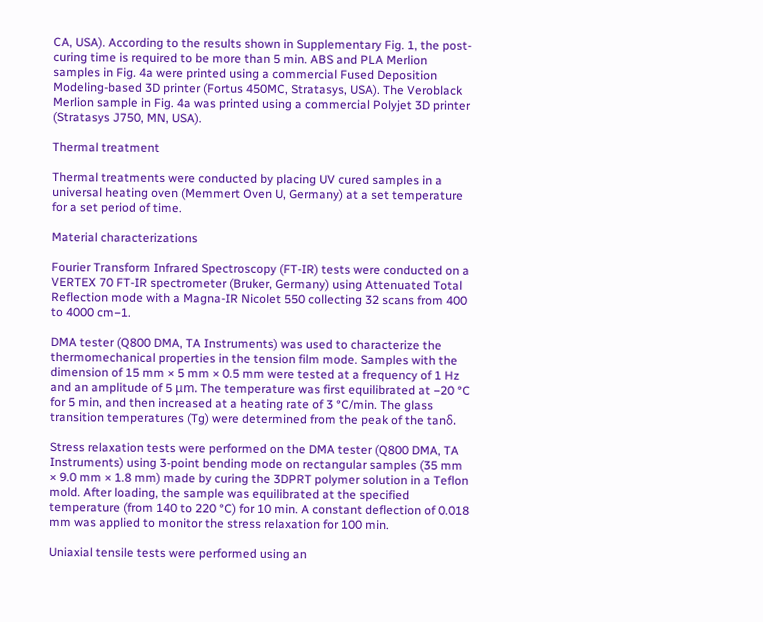CA, USA). According to the results shown in Supplementary Fig. 1, the post-curing time is required to be more than 5 min. ABS and PLA Merlion samples in Fig. 4a were printed using a commercial Fused Deposition Modeling-based 3D printer (Fortus 450MC, Stratasys, USA). The Veroblack Merlion sample in Fig. 4a was printed using a commercial Polyjet 3D printer (Stratasys J750, MN, USA).

Thermal treatment

Thermal treatments were conducted by placing UV cured samples in a universal heating oven (Memmert Oven U, Germany) at a set temperature for a set period of time.

Material characterizations

Fourier Transform Infrared Spectroscopy (FT-IR) tests were conducted on a VERTEX 70 FT-IR spectrometer (Bruker, Germany) using Attenuated Total Reflection mode with a Magna-IR Nicolet 550 collecting 32 scans from 400 to 4000 cm−1.

DMA tester (Q800 DMA, TA Instruments) was used to characterize the thermomechanical properties in the tension film mode. Samples with the dimension of 15 mm × 5 mm × 0.5 mm were tested at a frequency of 1 Hz and an amplitude of 5 μm. The temperature was first equilibrated at −20 °C for 5 min, and then increased at a heating rate of 3 °C/min. The glass transition temperatures (Tg) were determined from the peak of the tanδ.

Stress relaxation tests were performed on the DMA tester (Q800 DMA, TA Instruments) using 3-point bending mode on rectangular samples (35 mm × 9.0 mm × 1.8 mm) made by curing the 3DPRT polymer solution in a Teflon mold. After loading, the sample was equilibrated at the specified temperature (from 140 to 220 °C) for 10 min. A constant deflection of 0.018 mm was applied to monitor the stress relaxation for 100 min.

Uniaxial tensile tests were performed using an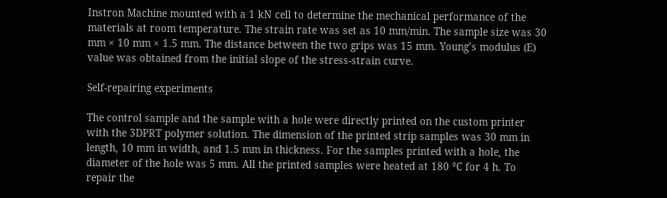Instron Machine mounted with a 1 kN cell to determine the mechanical performance of the materials at room temperature. The strain rate was set as 10 mm/min. The sample size was 30 mm × 10 mm × 1.5 mm. The distance between the two grips was 15 mm. Young’s modulus (E) value was obtained from the initial slope of the stress-strain curve.

Self-repairing experiments

The control sample and the sample with a hole were directly printed on the custom printer with the 3DPRT polymer solution. The dimension of the printed strip samples was 30 mm in length, 10 mm in width, and 1.5 mm in thickness. For the samples printed with a hole, the diameter of the hole was 5 mm. All the printed samples were heated at 180 °C for 4 h. To repair the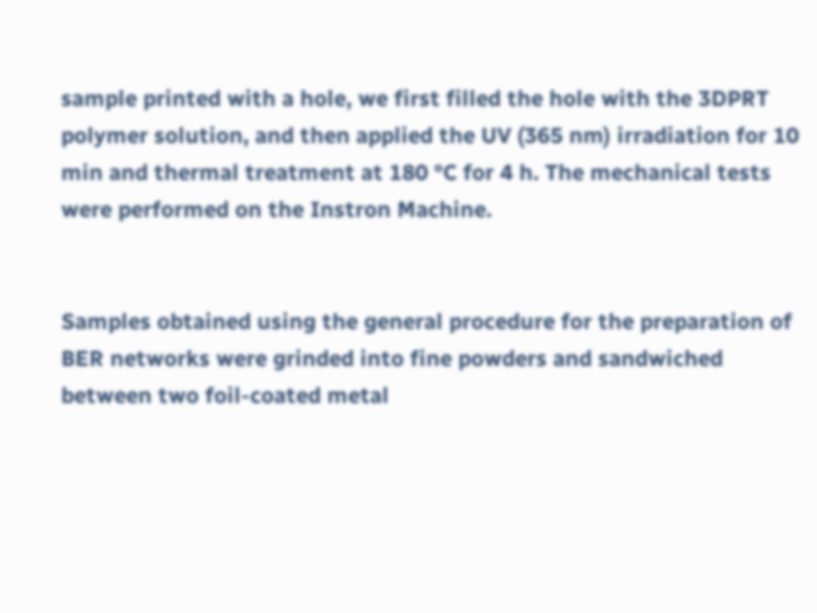sample printed with a hole, we first filled the hole with the 3DPRT polymer solution, and then applied the UV (365 nm) irradiation for 10 min and thermal treatment at 180 °C for 4 h. The mechanical tests were performed on the Instron Machine.


Samples obtained using the general procedure for the preparation of BER networks were grinded into fine powders and sandwiched between two foil-coated metal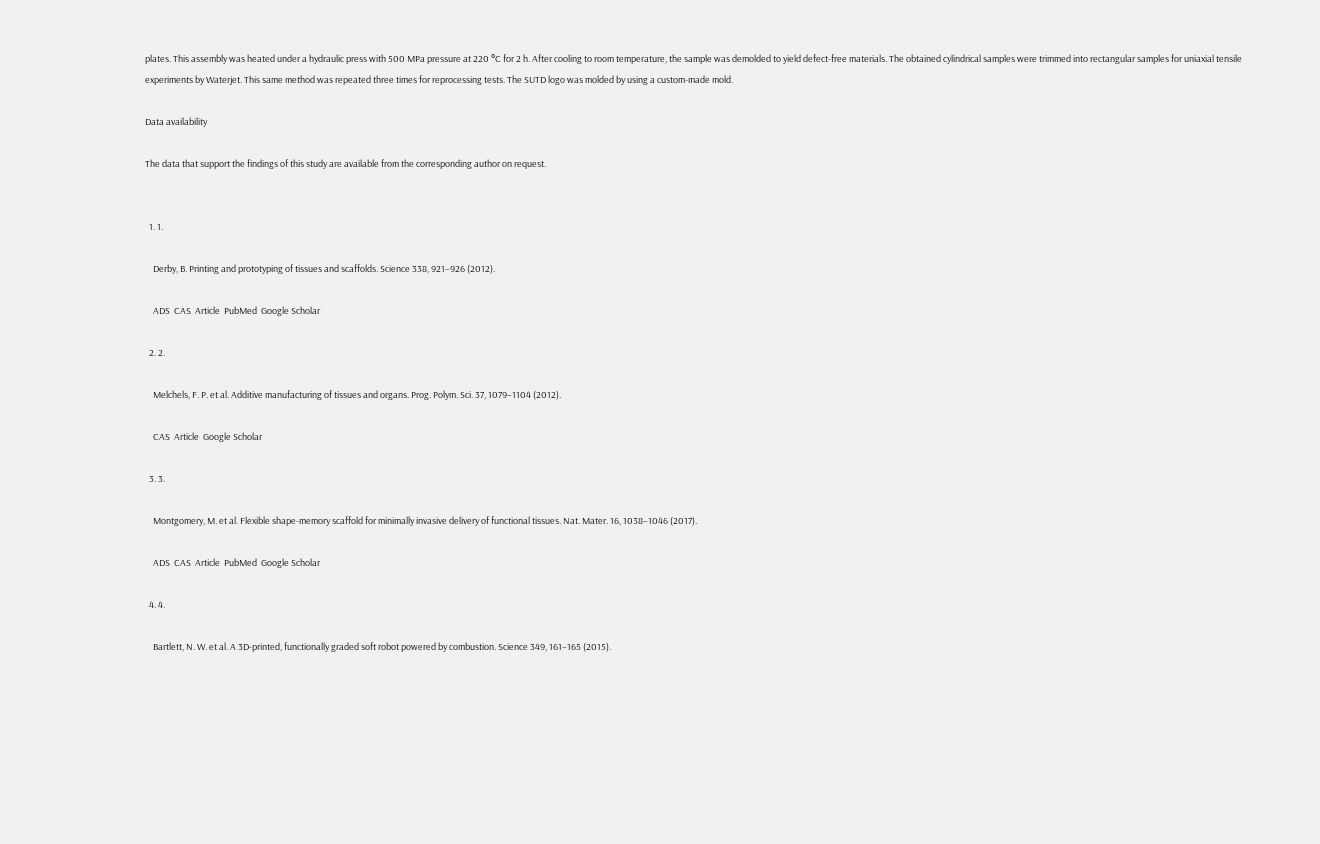plates. This assembly was heated under a hydraulic press with 500 MPa pressure at 220 °C for 2 h. After cooling to room temperature, the sample was demolded to yield defect-free materials. The obtained cylindrical samples were trimmed into rectangular samples for uniaxial tensile experiments by Waterjet. This same method was repeated three times for reprocessing tests. The SUTD logo was molded by using a custom-made mold.

Data availability

The data that support the findings of this study are available from the corresponding author on request.


  1. 1.

    Derby, B. Printing and prototyping of tissues and scaffolds. Science 338, 921–926 (2012).

    ADS  CAS  Article  PubMed  Google Scholar

  2. 2.

    Melchels, F. P. et al. Additive manufacturing of tissues and organs. Prog. Polym. Sci. 37, 1079–1104 (2012).

    CAS  Article  Google Scholar

  3. 3.

    Montgomery, M. et al. Flexible shape-memory scaffold for minimally invasive delivery of functional tissues. Nat. Mater. 16, 1038–1046 (2017).

    ADS  CAS  Article  PubMed  Google Scholar

  4. 4.

    Bartlett, N. W. et al. A 3D-printed, functionally graded soft robot powered by combustion. Science 349, 161–165 (2015).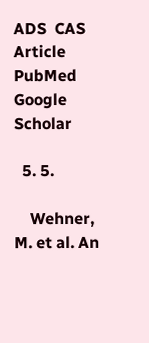ADS  CAS  Article  PubMed  Google Scholar

  5. 5.

    Wehner, M. et al. An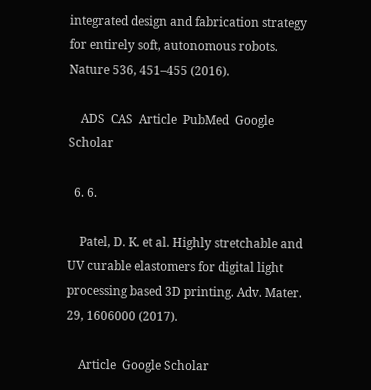integrated design and fabrication strategy for entirely soft, autonomous robots. Nature 536, 451–455 (2016).

    ADS  CAS  Article  PubMed  Google Scholar

  6. 6.

    Patel, D. K. et al. Highly stretchable and UV curable elastomers for digital light processing based 3D printing. Adv. Mater. 29, 1606000 (2017).

    Article  Google Scholar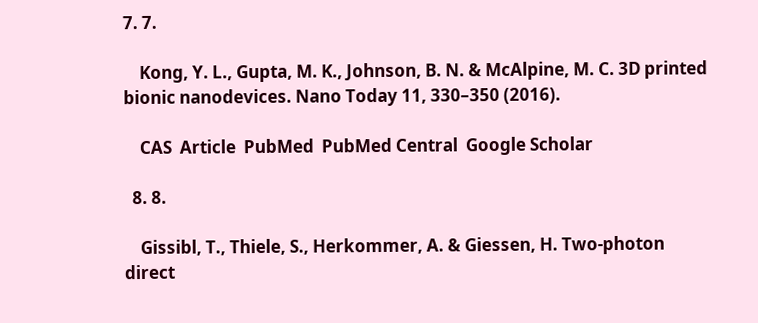7. 7.

    Kong, Y. L., Gupta, M. K., Johnson, B. N. & McAlpine, M. C. 3D printed bionic nanodevices. Nano Today 11, 330–350 (2016).

    CAS  Article  PubMed  PubMed Central  Google Scholar

  8. 8.

    Gissibl, T., Thiele, S., Herkommer, A. & Giessen, H. Two-photon direct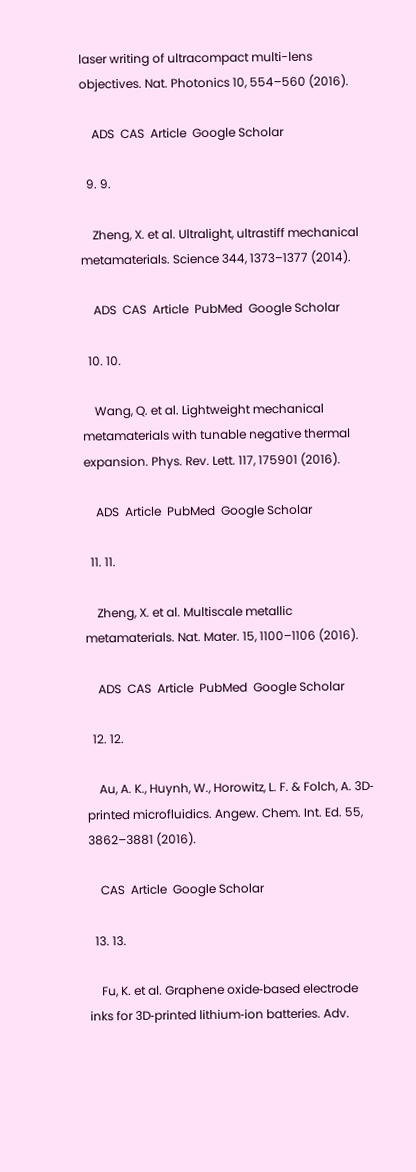laser writing of ultracompact multi-lens objectives. Nat. Photonics 10, 554–560 (2016).

    ADS  CAS  Article  Google Scholar

  9. 9.

    Zheng, X. et al. Ultralight, ultrastiff mechanical metamaterials. Science 344, 1373–1377 (2014).

    ADS  CAS  Article  PubMed  Google Scholar

  10. 10.

    Wang, Q. et al. Lightweight mechanical metamaterials with tunable negative thermal expansion. Phys. Rev. Lett. 117, 175901 (2016).

    ADS  Article  PubMed  Google Scholar

  11. 11.

    Zheng, X. et al. Multiscale metallic metamaterials. Nat. Mater. 15, 1100–1106 (2016).

    ADS  CAS  Article  PubMed  Google Scholar

  12. 12.

    Au, A. K., Huynh, W., Horowitz, L. F. & Folch, A. 3D‐printed microfluidics. Angew. Chem. Int. Ed. 55, 3862–3881 (2016).

    CAS  Article  Google Scholar

  13. 13.

    Fu, K. et al. Graphene oxide‐based electrode inks for 3D‐printed lithium‐ion batteries. Adv.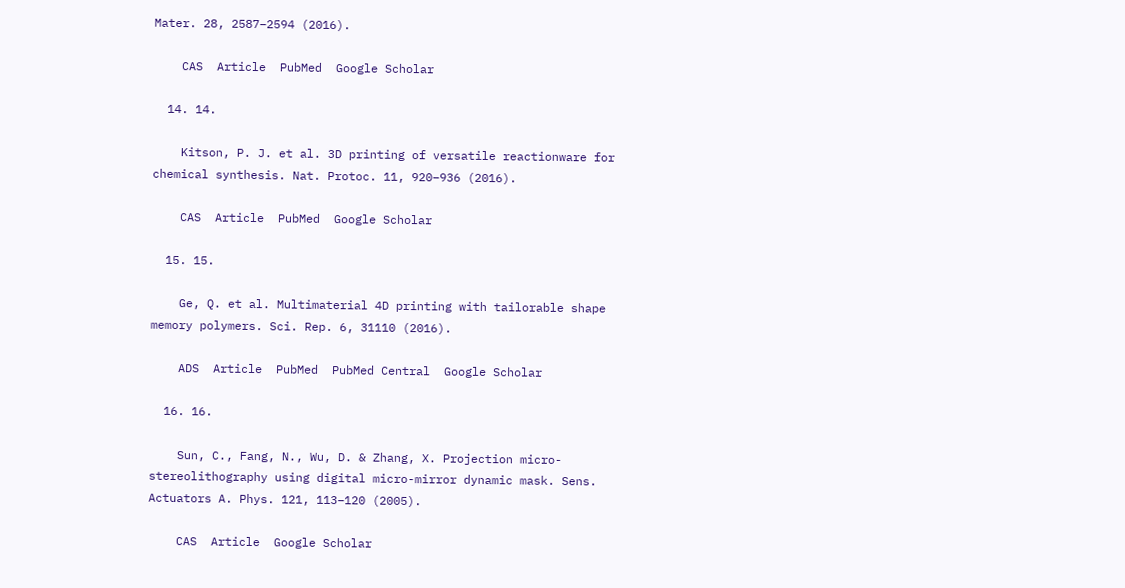Mater. 28, 2587–2594 (2016).

    CAS  Article  PubMed  Google Scholar

  14. 14.

    Kitson, P. J. et al. 3D printing of versatile reactionware for chemical synthesis. Nat. Protoc. 11, 920–936 (2016).

    CAS  Article  PubMed  Google Scholar

  15. 15.

    Ge, Q. et al. Multimaterial 4D printing with tailorable shape memory polymers. Sci. Rep. 6, 31110 (2016).

    ADS  Article  PubMed  PubMed Central  Google Scholar

  16. 16.

    Sun, C., Fang, N., Wu, D. & Zhang, X. Projection micro-stereolithography using digital micro-mirror dynamic mask. Sens. Actuators A. Phys. 121, 113–120 (2005).

    CAS  Article  Google Scholar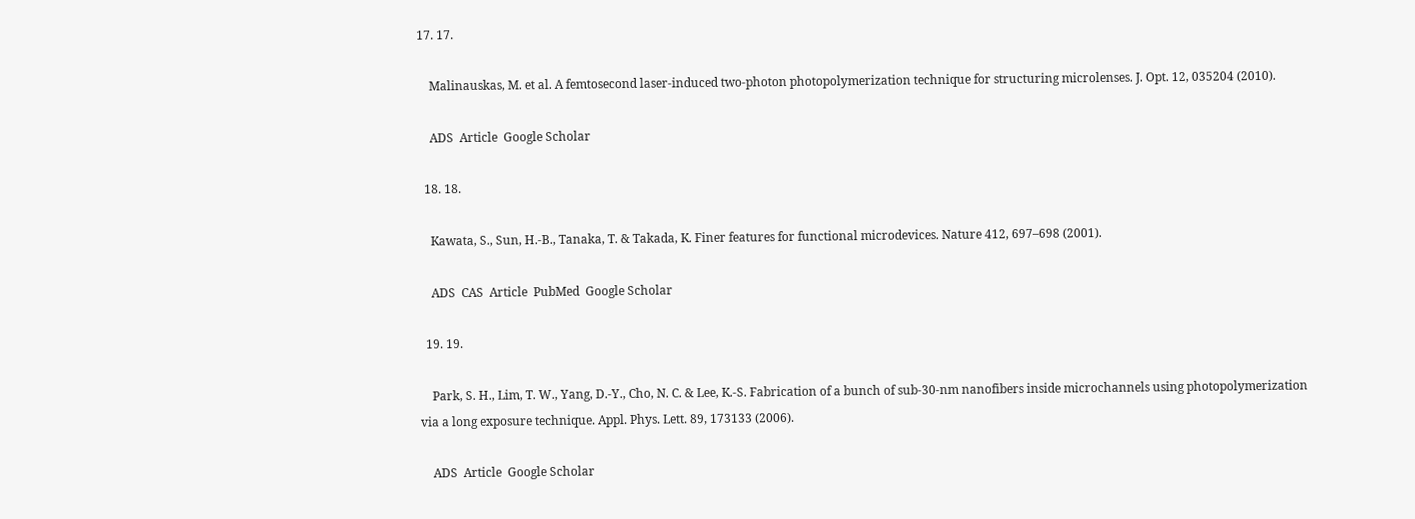17. 17.

    Malinauskas, M. et al. A femtosecond laser-induced two-photon photopolymerization technique for structuring microlenses. J. Opt. 12, 035204 (2010).

    ADS  Article  Google Scholar

  18. 18.

    Kawata, S., Sun, H.-B., Tanaka, T. & Takada, K. Finer features for functional microdevices. Nature 412, 697–698 (2001).

    ADS  CAS  Article  PubMed  Google Scholar

  19. 19.

    Park, S. H., Lim, T. W., Yang, D.-Y., Cho, N. C. & Lee, K.-S. Fabrication of a bunch of sub-30-nm nanofibers inside microchannels using photopolymerization via a long exposure technique. Appl. Phys. Lett. 89, 173133 (2006).

    ADS  Article  Google Scholar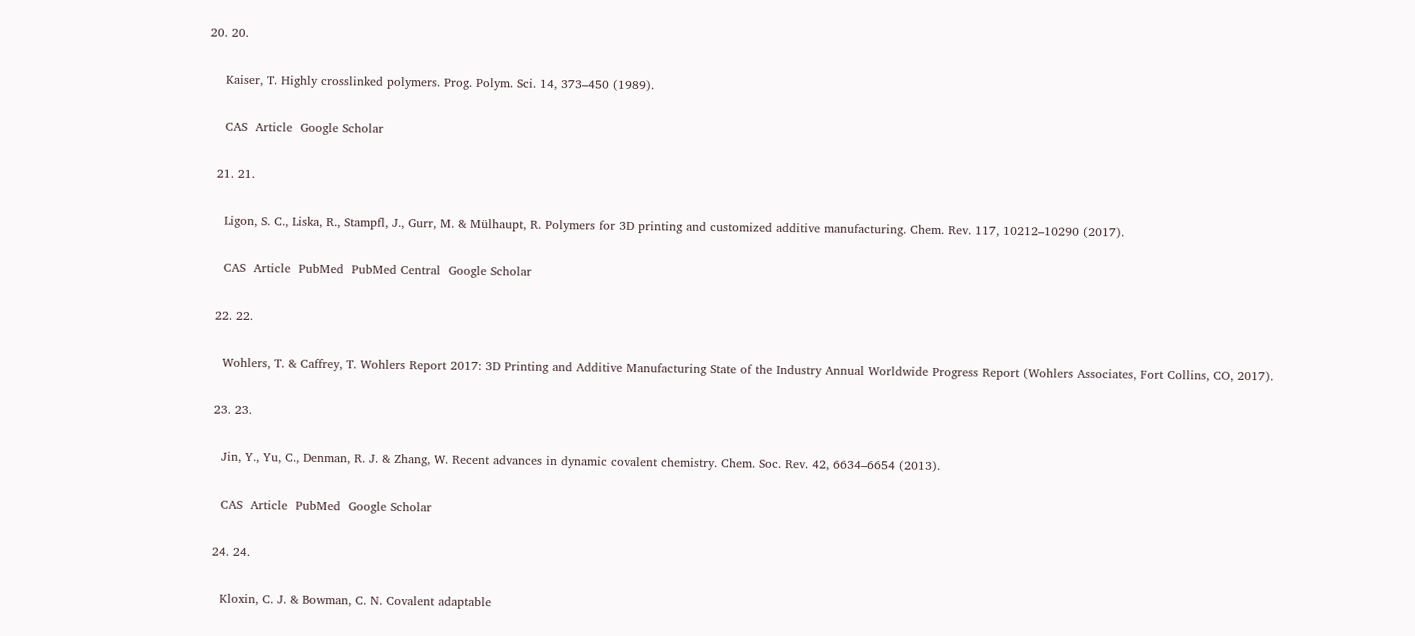20. 20.

    Kaiser, T. Highly crosslinked polymers. Prog. Polym. Sci. 14, 373–450 (1989).

    CAS  Article  Google Scholar

  21. 21.

    Ligon, S. C., Liska, R., Stampfl, J., Gurr, M. & Mülhaupt, R. Polymers for 3D printing and customized additive manufacturing. Chem. Rev. 117, 10212–10290 (2017).

    CAS  Article  PubMed  PubMed Central  Google Scholar

  22. 22.

    Wohlers, T. & Caffrey, T. Wohlers Report 2017: 3D Printing and Additive Manufacturing State of the Industry Annual Worldwide Progress Report (Wohlers Associates, Fort Collins, CO, 2017).

  23. 23.

    Jin, Y., Yu, C., Denman, R. J. & Zhang, W. Recent advances in dynamic covalent chemistry. Chem. Soc. Rev. 42, 6634–6654 (2013).

    CAS  Article  PubMed  Google Scholar

  24. 24.

    Kloxin, C. J. & Bowman, C. N. Covalent adaptable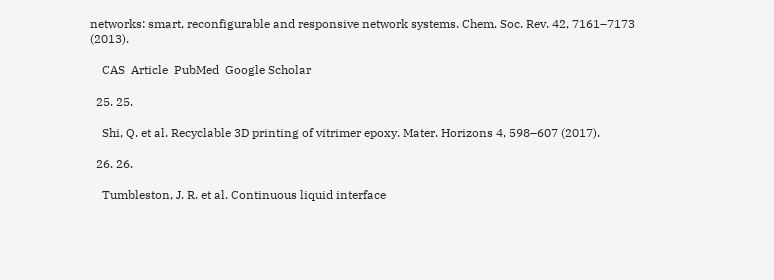networks: smart, reconfigurable and responsive network systems. Chem. Soc. Rev. 42, 7161–7173 (2013).

    CAS  Article  PubMed  Google Scholar

  25. 25.

    Shi, Q. et al. Recyclable 3D printing of vitrimer epoxy. Mater. Horizons 4, 598–607 (2017).

  26. 26.

    Tumbleston, J. R. et al. Continuous liquid interface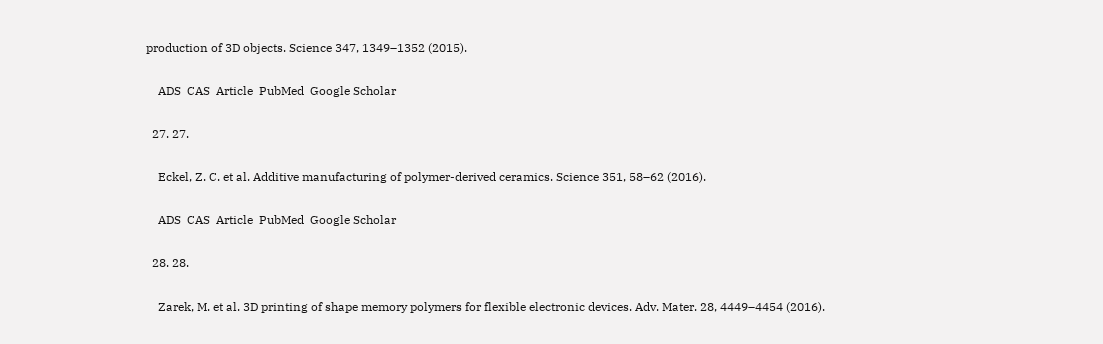production of 3D objects. Science 347, 1349–1352 (2015).

    ADS  CAS  Article  PubMed  Google Scholar

  27. 27.

    Eckel, Z. C. et al. Additive manufacturing of polymer-derived ceramics. Science 351, 58–62 (2016).

    ADS  CAS  Article  PubMed  Google Scholar

  28. 28.

    Zarek, M. et al. 3D printing of shape memory polymers for flexible electronic devices. Adv. Mater. 28, 4449–4454 (2016).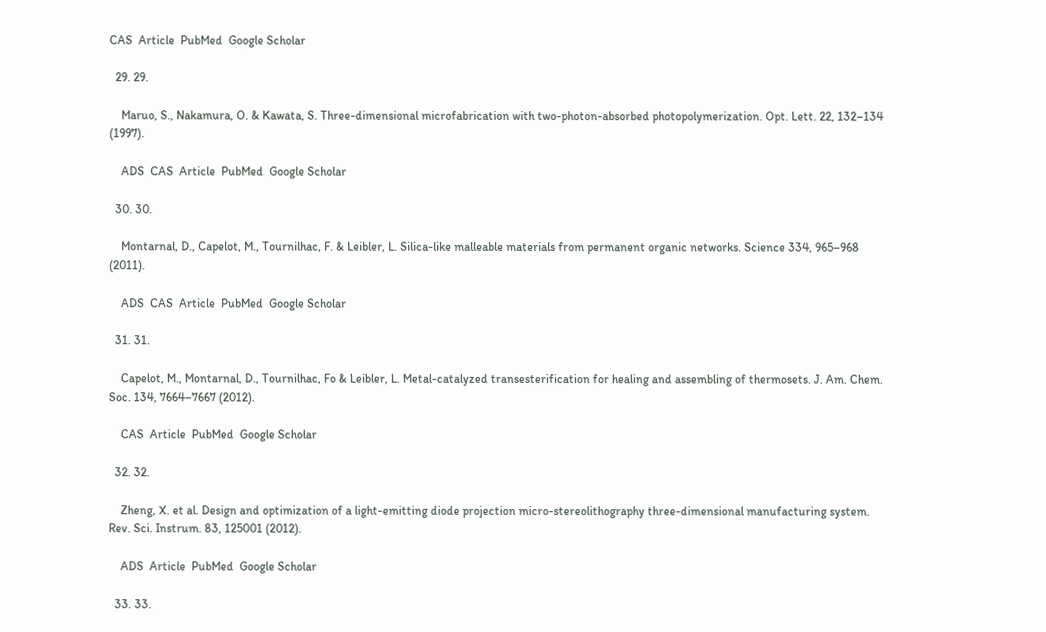CAS  Article  PubMed  Google Scholar

  29. 29.

    Maruo, S., Nakamura, O. & Kawata, S. Three-dimensional microfabrication with two-photon-absorbed photopolymerization. Opt. Lett. 22, 132–134 (1997).

    ADS  CAS  Article  PubMed  Google Scholar

  30. 30.

    Montarnal, D., Capelot, M., Tournilhac, F. & Leibler, L. Silica-like malleable materials from permanent organic networks. Science 334, 965–968 (2011).

    ADS  CAS  Article  PubMed  Google Scholar

  31. 31.

    Capelot, M., Montarnal, D., Tournilhac, Fo & Leibler, L. Metal-catalyzed transesterification for healing and assembling of thermosets. J. Am. Chem. Soc. 134, 7664–7667 (2012).

    CAS  Article  PubMed  Google Scholar

  32. 32.

    Zheng, X. et al. Design and optimization of a light-emitting diode projection micro-stereolithography three-dimensional manufacturing system. Rev. Sci. Instrum. 83, 125001 (2012).

    ADS  Article  PubMed  Google Scholar

  33. 33.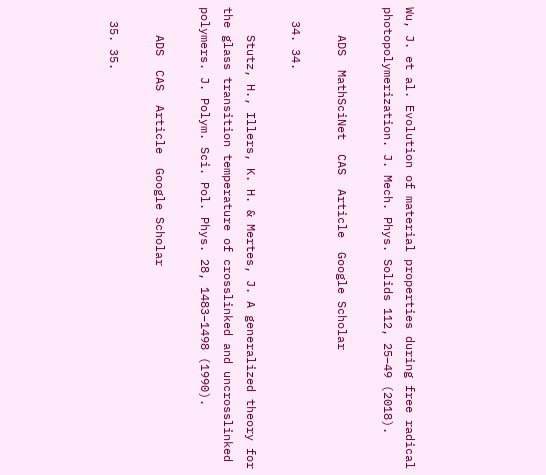Wu, J. et al. Evolution of material properties during free radical photopolymerization. J. Mech. Phys. Solids 112, 25–49 (2018).

    ADS  MathSciNet  CAS  Article  Google Scholar

  34. 34.

    Stutz, H., Illers, K. H. & Mertes, J. A generalized theory for the glass transition temperature of crosslinked and uncrosslinked polymers. J. Polym. Sci. Pol. Phys. 28, 1483–1498 (1990).

    ADS  CAS  Article  Google Scholar

  35. 35.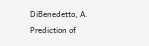DiBenedetto, A. Prediction of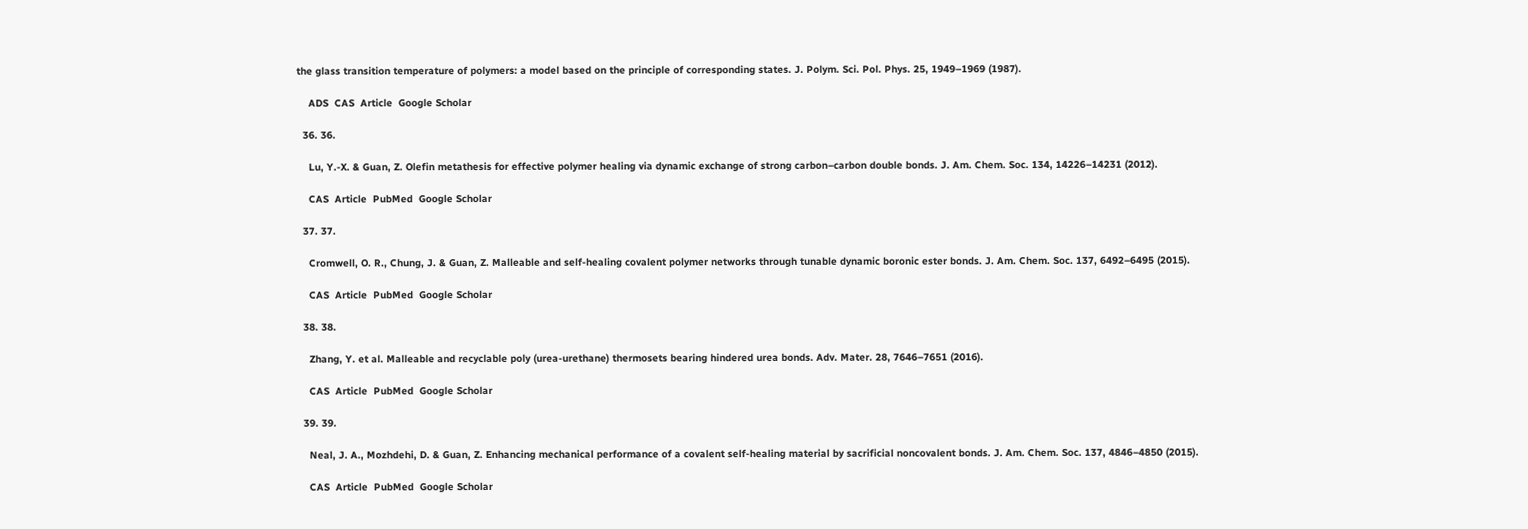the glass transition temperature of polymers: a model based on the principle of corresponding states. J. Polym. Sci. Pol. Phys. 25, 1949–1969 (1987).

    ADS  CAS  Article  Google Scholar

  36. 36.

    Lu, Y.-X. & Guan, Z. Olefin metathesis for effective polymer healing via dynamic exchange of strong carbon–carbon double bonds. J. Am. Chem. Soc. 134, 14226–14231 (2012).

    CAS  Article  PubMed  Google Scholar

  37. 37.

    Cromwell, O. R., Chung, J. & Guan, Z. Malleable and self-healing covalent polymer networks through tunable dynamic boronic ester bonds. J. Am. Chem. Soc. 137, 6492–6495 (2015).

    CAS  Article  PubMed  Google Scholar

  38. 38.

    Zhang, Y. et al. Malleable and recyclable poly (urea‐urethane) thermosets bearing hindered urea bonds. Adv. Mater. 28, 7646–7651 (2016).

    CAS  Article  PubMed  Google Scholar

  39. 39.

    Neal, J. A., Mozhdehi, D. & Guan, Z. Enhancing mechanical performance of a covalent self-healing material by sacrificial noncovalent bonds. J. Am. Chem. Soc. 137, 4846–4850 (2015).

    CAS  Article  PubMed  Google Scholar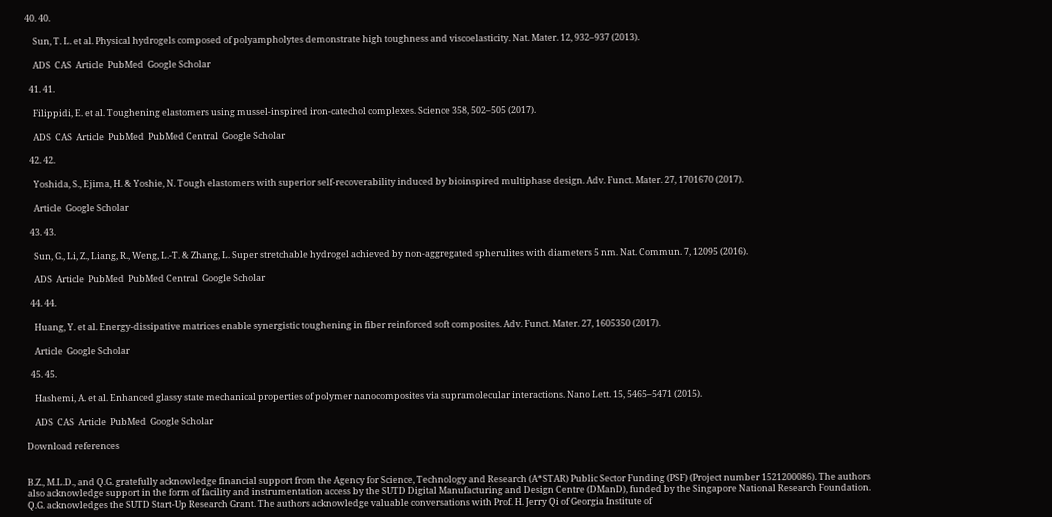40. 40.

    Sun, T. L. et al. Physical hydrogels composed of polyampholytes demonstrate high toughness and viscoelasticity. Nat. Mater. 12, 932–937 (2013).

    ADS  CAS  Article  PubMed  Google Scholar

  41. 41.

    Filippidi, E. et al. Toughening elastomers using mussel-inspired iron-catechol complexes. Science 358, 502–505 (2017).

    ADS  CAS  Article  PubMed  PubMed Central  Google Scholar

  42. 42.

    Yoshida, S., Ejima, H. & Yoshie, N. Tough elastomers with superior self‐recoverability induced by bioinspired multiphase design. Adv. Funct. Mater. 27, 1701670 (2017).

    Article  Google Scholar

  43. 43.

    Sun, G., Li, Z., Liang, R., Weng, L.-T. & Zhang, L. Super stretchable hydrogel achieved by non-aggregated spherulites with diameters 5 nm. Nat. Commun. 7, 12095 (2016).

    ADS  Article  PubMed  PubMed Central  Google Scholar

  44. 44.

    Huang, Y. et al. Energy‐dissipative matrices enable synergistic toughening in fiber reinforced soft composites. Adv. Funct. Mater. 27, 1605350 (2017).

    Article  Google Scholar

  45. 45.

    Hashemi, A. et al. Enhanced glassy state mechanical properties of polymer nanocomposites via supramolecular interactions. Nano Lett. 15, 5465–5471 (2015).

    ADS  CAS  Article  PubMed  Google Scholar

Download references


B.Z., M.L.D., and Q.G. gratefully acknowledge financial support from the Agency for Science, Technology and Research (A*STAR) Public Sector Funding (PSF) (Project number 1521200086). The authors also acknowledge support in the form of facility and instrumentation access by the SUTD Digital Manufacturing and Design Centre (DManD), funded by the Singapore National Research Foundation. Q.G. acknowledges the SUTD Start-Up Research Grant. The authors acknowledge valuable conversations with Prof. H. Jerry Qi of Georgia Institute of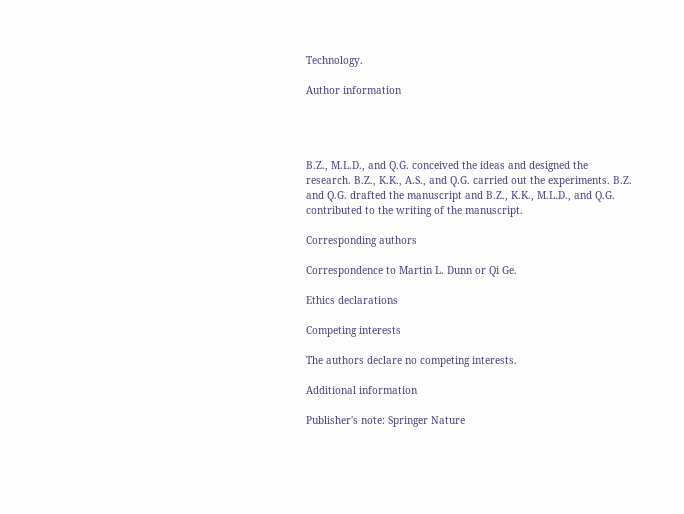Technology.

Author information




B.Z., M.L.D., and Q.G. conceived the ideas and designed the research. B.Z., K.K., A.S., and Q.G. carried out the experiments. B.Z. and Q.G. drafted the manuscript and B.Z., K.K., M.L.D., and Q.G. contributed to the writing of the manuscript.

Corresponding authors

Correspondence to Martin L. Dunn or Qi Ge.

Ethics declarations

Competing interests

The authors declare no competing interests.

Additional information

Publisher's note: Springer Nature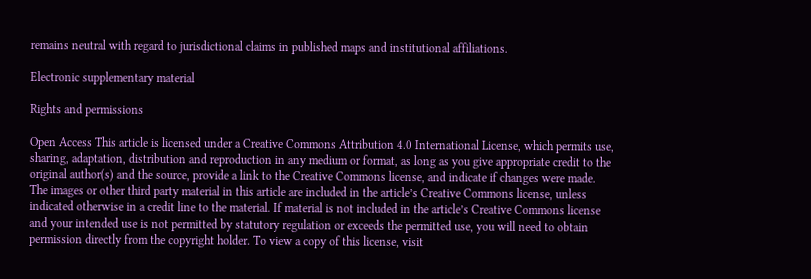remains neutral with regard to jurisdictional claims in published maps and institutional affiliations.

Electronic supplementary material

Rights and permissions

Open Access This article is licensed under a Creative Commons Attribution 4.0 International License, which permits use, sharing, adaptation, distribution and reproduction in any medium or format, as long as you give appropriate credit to the original author(s) and the source, provide a link to the Creative Commons license, and indicate if changes were made. The images or other third party material in this article are included in the article’s Creative Commons license, unless indicated otherwise in a credit line to the material. If material is not included in the article’s Creative Commons license and your intended use is not permitted by statutory regulation or exceeds the permitted use, you will need to obtain permission directly from the copyright holder. To view a copy of this license, visit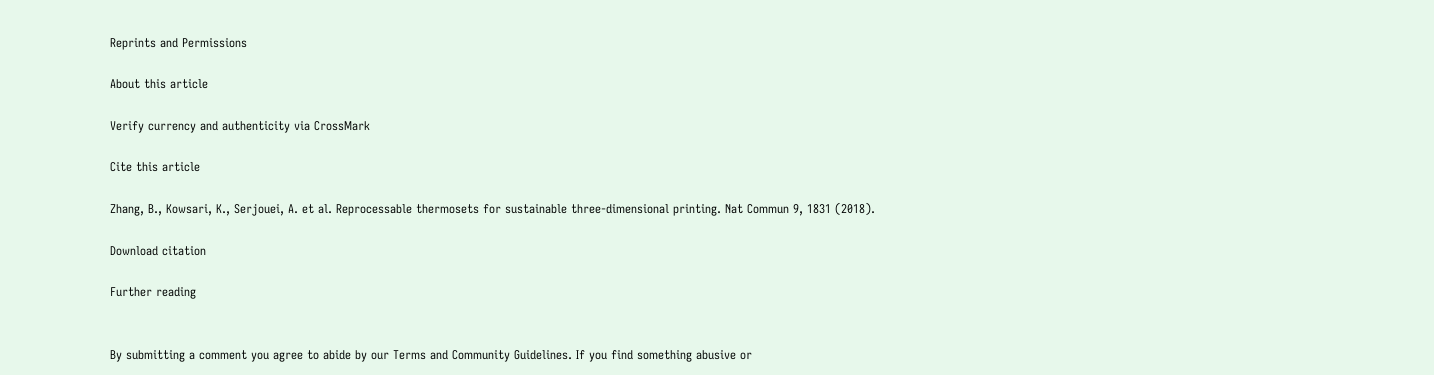Reprints and Permissions

About this article

Verify currency and authenticity via CrossMark

Cite this article

Zhang, B., Kowsari, K., Serjouei, A. et al. Reprocessable thermosets for sustainable three-dimensional printing. Nat Commun 9, 1831 (2018).

Download citation

Further reading


By submitting a comment you agree to abide by our Terms and Community Guidelines. If you find something abusive or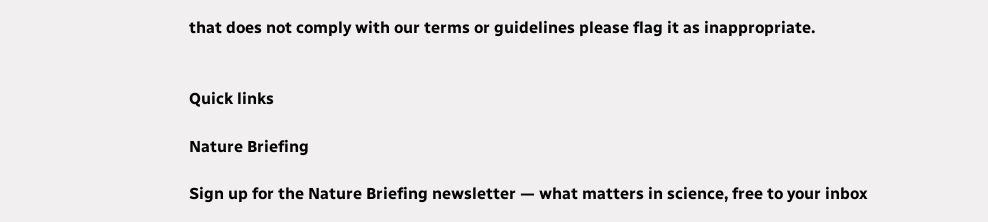that does not comply with our terms or guidelines please flag it as inappropriate.


Quick links

Nature Briefing

Sign up for the Nature Briefing newsletter — what matters in science, free to your inbox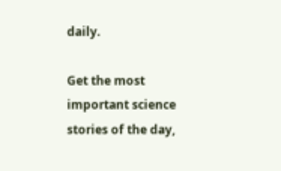daily.

Get the most important science stories of the day,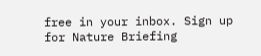free in your inbox. Sign up for Nature Briefing